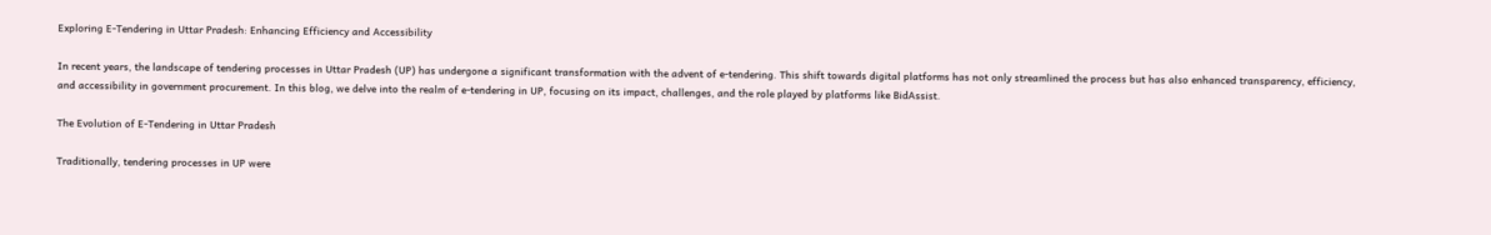Exploring E-Tendering in Uttar Pradesh: Enhancing Efficiency and Accessibility

In recent years, the landscape of tendering processes in Uttar Pradesh (UP) has undergone a significant transformation with the advent of e-tendering. This shift towards digital platforms has not only streamlined the process but has also enhanced transparency, efficiency, and accessibility in government procurement. In this blog, we delve into the realm of e-tendering in UP, focusing on its impact, challenges, and the role played by platforms like BidAssist.

The Evolution of E-Tendering in Uttar Pradesh

Traditionally, tendering processes in UP were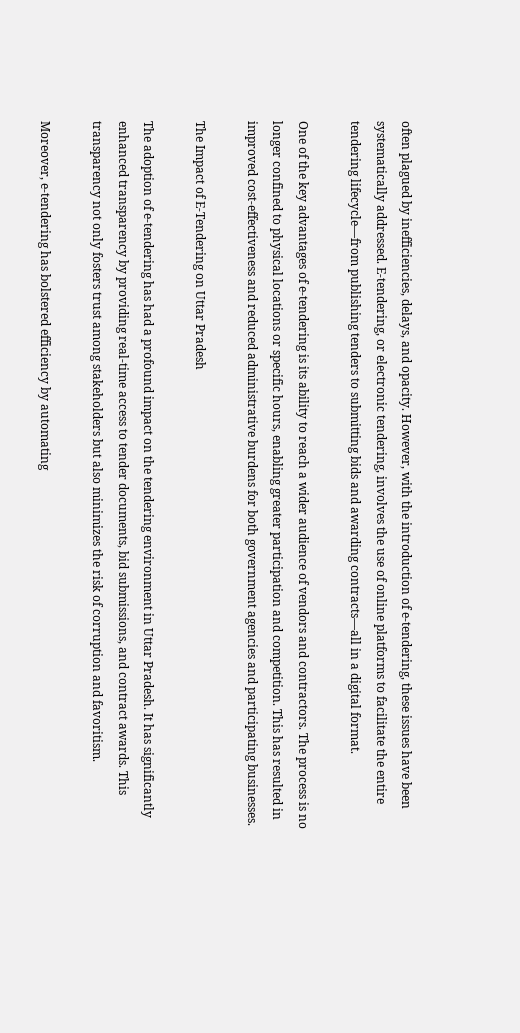often plagued by inefficiencies, delays, and opacity. However, with the introduction of e-tendering, these issues have been systematically addressed. E-tendering, or electronic tendering, involves the use of online platforms to facilitate the entire tendering lifecycle—from publishing tenders to submitting bids and awarding contracts—all in a digital format.

One of the key advantages of e-tendering is its ability to reach a wider audience of vendors and contractors. The process is no longer confined to physical locations or specific hours, enabling greater participation and competition. This has resulted in improved cost-effectiveness and reduced administrative burdens for both government agencies and participating businesses.

The Impact of E-Tendering on Uttar Pradesh

The adoption of e-tendering has had a profound impact on the tendering environment in Uttar Pradesh. It has significantly enhanced transparency by providing real-time access to tender documents, bid submissions, and contract awards. This transparency not only fosters trust among stakeholders but also minimizes the risk of corruption and favoritism.

Moreover, e-tendering has bolstered efficiency by automating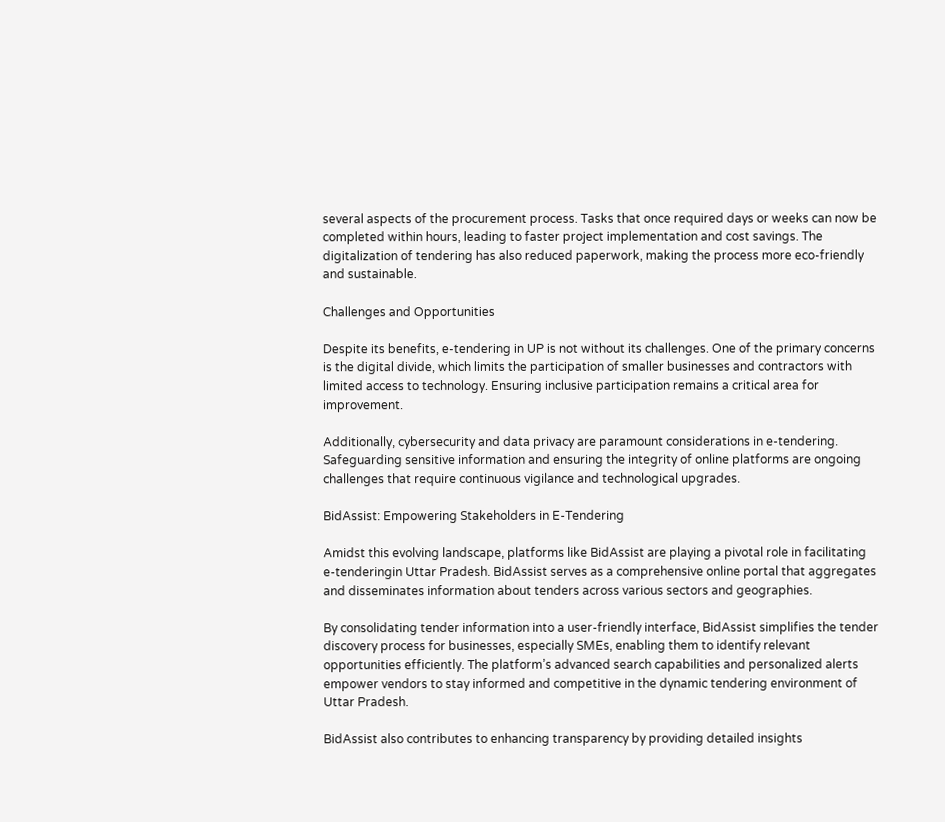several aspects of the procurement process. Tasks that once required days or weeks can now be completed within hours, leading to faster project implementation and cost savings. The digitalization of tendering has also reduced paperwork, making the process more eco-friendly and sustainable.

Challenges and Opportunities

Despite its benefits, e-tendering in UP is not without its challenges. One of the primary concerns is the digital divide, which limits the participation of smaller businesses and contractors with limited access to technology. Ensuring inclusive participation remains a critical area for improvement.

Additionally, cybersecurity and data privacy are paramount considerations in e-tendering. Safeguarding sensitive information and ensuring the integrity of online platforms are ongoing challenges that require continuous vigilance and technological upgrades.

BidAssist: Empowering Stakeholders in E-Tendering

Amidst this evolving landscape, platforms like BidAssist are playing a pivotal role in facilitating e-tenderingin Uttar Pradesh. BidAssist serves as a comprehensive online portal that aggregates and disseminates information about tenders across various sectors and geographies.

By consolidating tender information into a user-friendly interface, BidAssist simplifies the tender discovery process for businesses, especially SMEs, enabling them to identify relevant opportunities efficiently. The platform’s advanced search capabilities and personalized alerts empower vendors to stay informed and competitive in the dynamic tendering environment of Uttar Pradesh.

BidAssist also contributes to enhancing transparency by providing detailed insights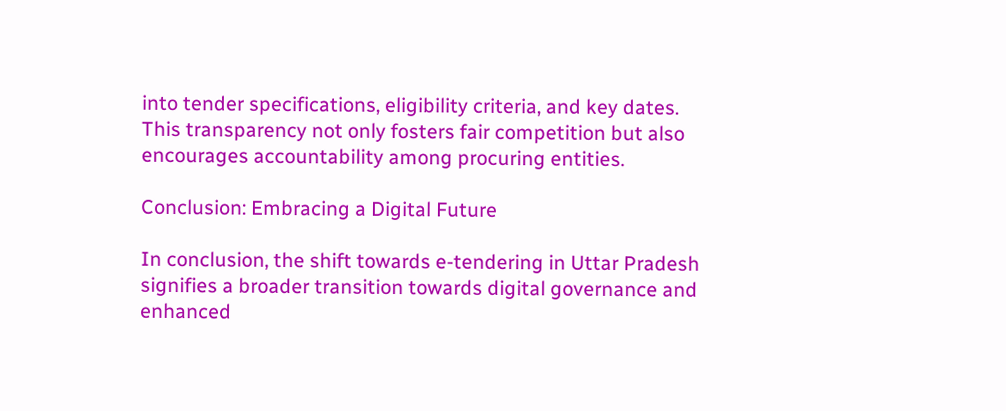into tender specifications, eligibility criteria, and key dates. This transparency not only fosters fair competition but also encourages accountability among procuring entities.

Conclusion: Embracing a Digital Future

In conclusion, the shift towards e-tendering in Uttar Pradesh signifies a broader transition towards digital governance and enhanced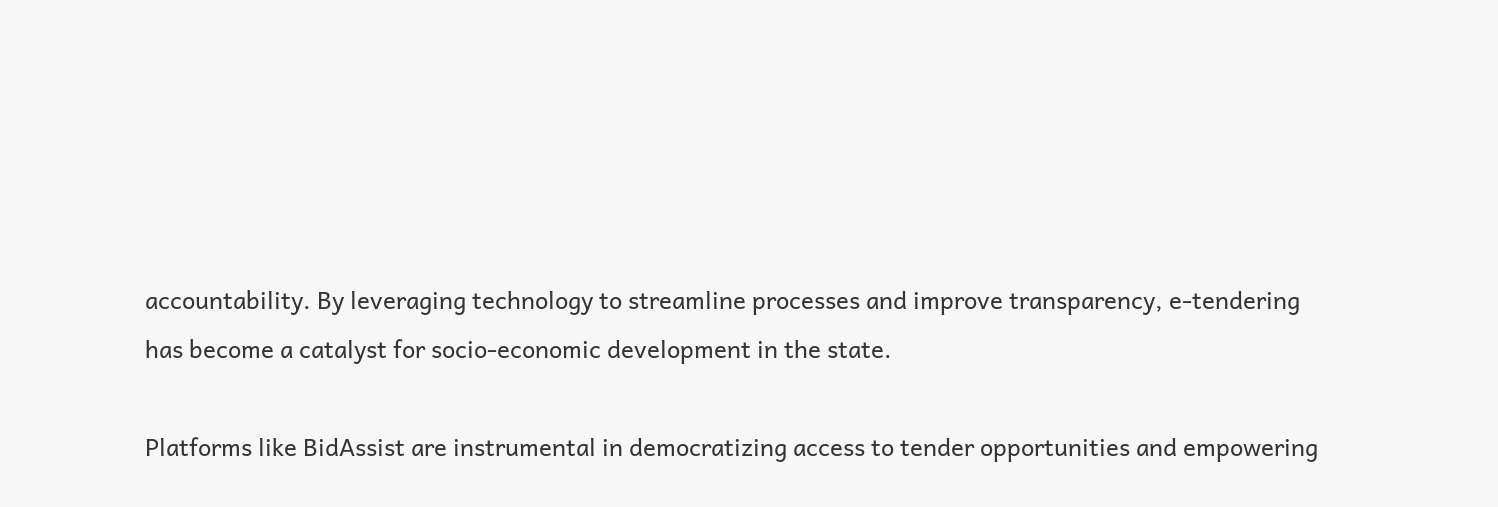accountability. By leveraging technology to streamline processes and improve transparency, e-tendering has become a catalyst for socio-economic development in the state.

Platforms like BidAssist are instrumental in democratizing access to tender opportunities and empowering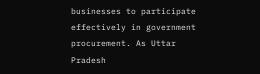businesses to participate effectively in government procurement. As Uttar Pradesh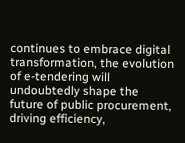continues to embrace digital transformation, the evolution of e-tendering will undoubtedly shape the future of public procurement, driving efficiency,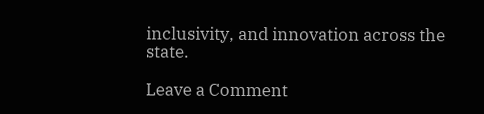inclusivity, and innovation across the state.

Leave a Comment